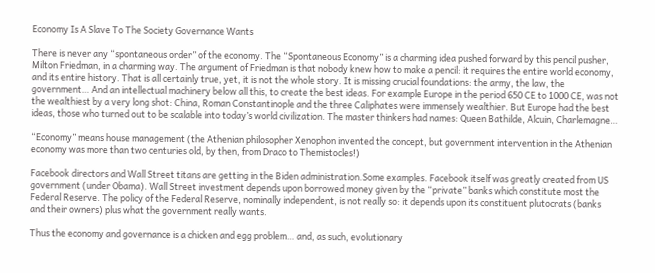Economy Is A Slave To The Society Governance Wants

There is never any “spontaneous order” of the economy. The “Spontaneous Economy” is a charming idea pushed forward by this pencil pusher, Milton Friedman, in a charming way. The argument of Friedman is that nobody knew how to make a pencil: it requires the entire world economy, and its entire history. That is all certainly true, yet, it is not the whole story. It is missing crucial foundations: the army, the law, the government… And an intellectual machinery below all this, to create the best ideas. For example Europe in the period 650 CE to 1000 CE, was not the wealthiest by a very long shot: China, Roman Constantinople and the three Caliphates were immensely wealthier. But Europe had the best ideas, those who turned out to be scalable into today’s world civilization. The master thinkers had names: Queen Bathilde, Alcuin, Charlemagne…

“Economy” means house management (the Athenian philosopher Xenophon invented the concept, but government intervention in the Athenian economy was more than two centuries old, by then, from Draco to Themistocles!)

Facebook directors and Wall Street titans are getting in the Biden administration.Some examples. Facebook itself was greatly created from US government (under Obama). Wall Street investment depends upon borrowed money given by the “private” banks which constitute most the Federal Reserve. The policy of the Federal Reserve, nominally independent, is not really so: it depends upon its constituent plutocrats (banks and their owners) plus what the government really wants.

Thus the economy and governance is a chicken and egg problem… and, as such, evolutionary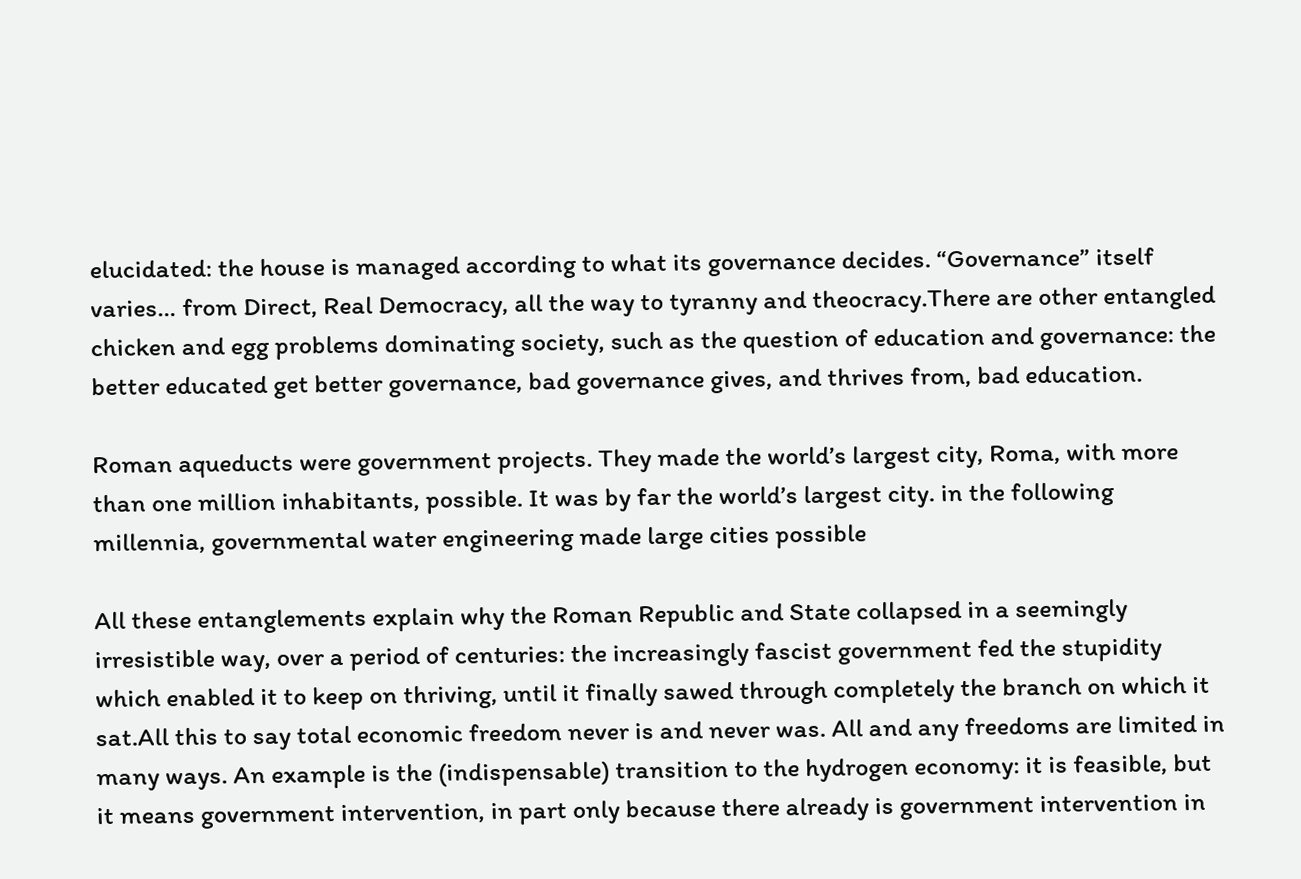elucidated: the house is managed according to what its governance decides. “Governance” itself varies… from Direct, Real Democracy, all the way to tyranny and theocracy.There are other entangled chicken and egg problems dominating society, such as the question of education and governance: the better educated get better governance, bad governance gives, and thrives from, bad education.

Roman aqueducts were government projects. They made the world’s largest city, Roma, with more than one million inhabitants, possible. It was by far the world’s largest city. in the following millennia, governmental water engineering made large cities possible

All these entanglements explain why the Roman Republic and State collapsed in a seemingly irresistible way, over a period of centuries: the increasingly fascist government fed the stupidity which enabled it to keep on thriving, until it finally sawed through completely the branch on which it sat.All this to say total economic freedom never is and never was. All and any freedoms are limited in many ways. An example is the (indispensable) transition to the hydrogen economy: it is feasible, but it means government intervention, in part only because there already is government intervention in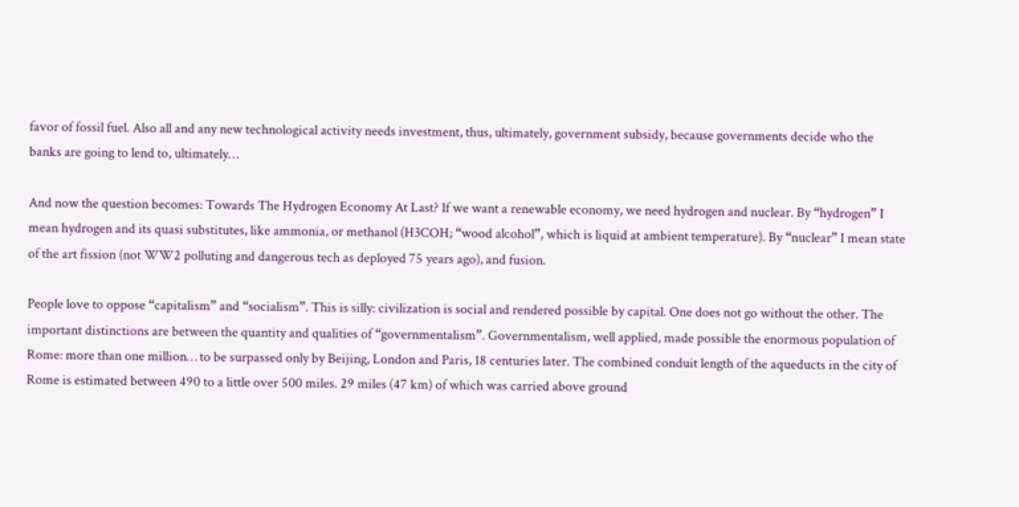favor of fossil fuel. Also all and any new technological activity needs investment, thus, ultimately, government subsidy, because governments decide who the banks are going to lend to, ultimately…

And now the question becomes: Towards The Hydrogen Economy At Last? If we want a renewable economy, we need hydrogen and nuclear. By “hydrogen” I mean hydrogen and its quasi substitutes, like ammonia, or methanol (H3COH; “wood alcohol”, which is liquid at ambient temperature). By “nuclear” I mean state of the art fission (not WW2 polluting and dangerous tech as deployed 75 years ago), and fusion.

People love to oppose “capitalism” and “socialism”. This is silly: civilization is social and rendered possible by capital. One does not go without the other. The important distinctions are between the quantity and qualities of “governmentalism”. Governmentalism, well applied, made possible the enormous population of Rome: more than one million… to be surpassed only by Beijing, London and Paris, 18 centuries later. The combined conduit length of the aqueducts in the city of Rome is estimated between 490 to a little over 500 miles. 29 miles (47 km) of which was carried above ground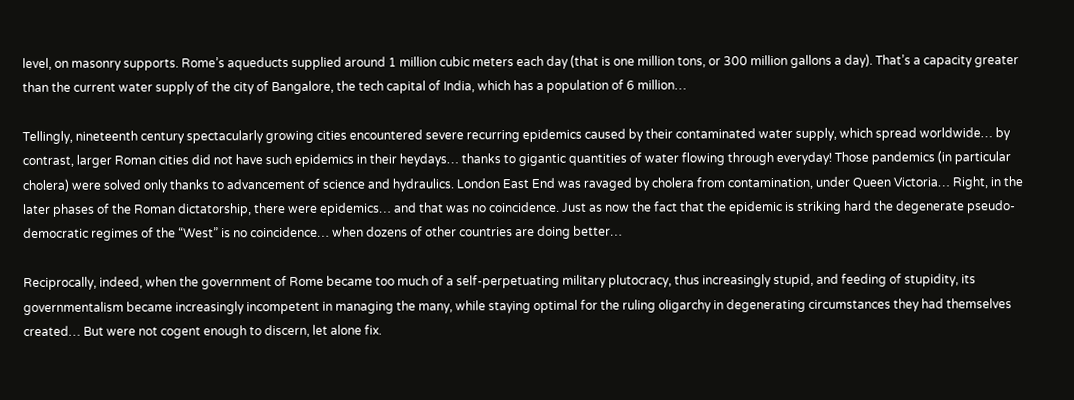level, on masonry supports. Rome’s aqueducts supplied around 1 million cubic meters each day (that is one million tons, or 300 million gallons a day). That’s a capacity greater than the current water supply of the city of Bangalore, the tech capital of India, which has a population of 6 million…

Tellingly, nineteenth century spectacularly growing cities encountered severe recurring epidemics caused by their contaminated water supply, which spread worldwide… by contrast, larger Roman cities did not have such epidemics in their heydays… thanks to gigantic quantities of water flowing through everyday! Those pandemics (in particular cholera) were solved only thanks to advancement of science and hydraulics. London East End was ravaged by cholera from contamination, under Queen Victoria… Right, in the later phases of the Roman dictatorship, there were epidemics… and that was no coincidence. Just as now the fact that the epidemic is striking hard the degenerate pseudo-democratic regimes of the “West” is no coincidence… when dozens of other countries are doing better…

Reciprocally, indeed, when the government of Rome became too much of a self-perpetuating military plutocracy, thus increasingly stupid, and feeding of stupidity, its governmentalism became increasingly incompetent in managing the many, while staying optimal for the ruling oligarchy in degenerating circumstances they had themselves created… But were not cogent enough to discern, let alone fix.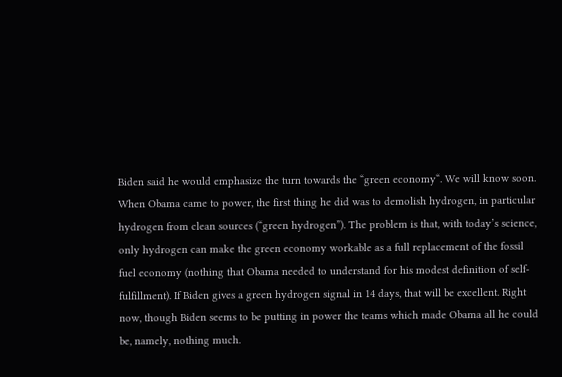Biden said he would emphasize the turn towards the “green economy“. We will know soon. When Obama came to power, the first thing he did was to demolish hydrogen, in particular hydrogen from clean sources (“green hydrogen”). The problem is that, with today’s science, only hydrogen can make the green economy workable as a full replacement of the fossil fuel economy (nothing that Obama needed to understand for his modest definition of self-fulfillment). If Biden gives a green hydrogen signal in 14 days, that will be excellent. Right now, though Biden seems to be putting in power the teams which made Obama all he could be, namely, nothing much.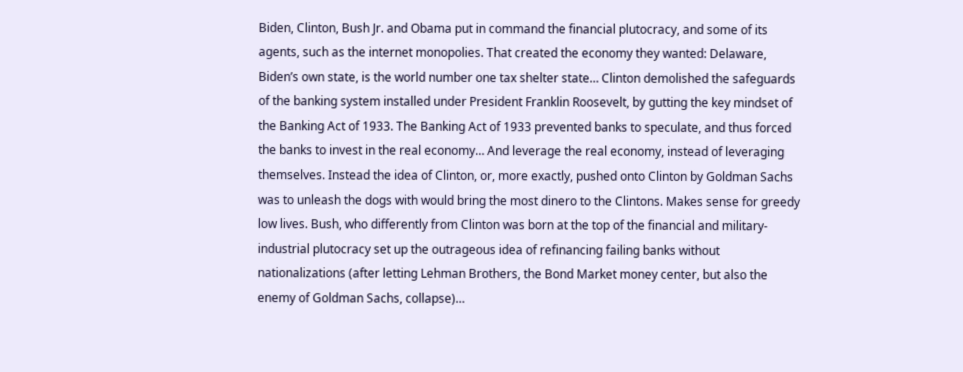Biden, Clinton, Bush Jr. and Obama put in command the financial plutocracy, and some of its agents, such as the internet monopolies. That created the economy they wanted: Delaware, Biden’s own state, is the world number one tax shelter state… Clinton demolished the safeguards of the banking system installed under President Franklin Roosevelt, by gutting the key mindset of the Banking Act of 1933. The Banking Act of 1933 prevented banks to speculate, and thus forced the banks to invest in the real economy… And leverage the real economy, instead of leveraging themselves. Instead the idea of Clinton, or, more exactly, pushed onto Clinton by Goldman Sachs was to unleash the dogs with would bring the most dinero to the Clintons. Makes sense for greedy low lives. Bush, who differently from Clinton was born at the top of the financial and military-industrial plutocracy set up the outrageous idea of refinancing failing banks without nationalizations (after letting Lehman Brothers, the Bond Market money center, but also the enemy of Goldman Sachs, collapse)…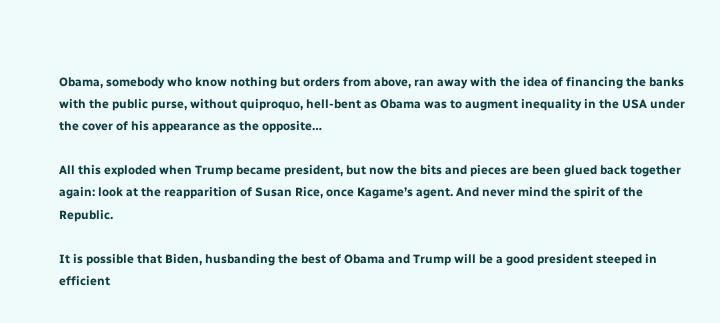Obama, somebody who know nothing but orders from above, ran away with the idea of financing the banks with the public purse, without quiproquo, hell-bent as Obama was to augment inequality in the USA under the cover of his appearance as the opposite…

All this exploded when Trump became president, but now the bits and pieces are been glued back together again: look at the reapparition of Susan Rice, once Kagame’s agent. And never mind the spirit of the Republic.

It is possible that Biden, husbanding the best of Obama and Trump will be a good president steeped in efficient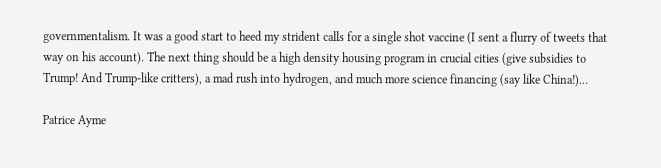governmentalism. It was a good start to heed my strident calls for a single shot vaccine (I sent a flurry of tweets that way on his account). The next thing should be a high density housing program in crucial cities (give subsidies to Trump! And Trump-like critters), a mad rush into hydrogen, and much more science financing (say like China!)…

Patrice Ayme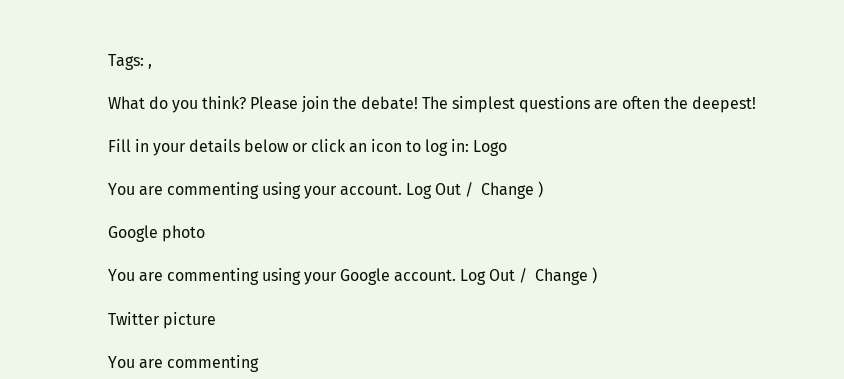Tags: ,

What do you think? Please join the debate! The simplest questions are often the deepest!

Fill in your details below or click an icon to log in: Logo

You are commenting using your account. Log Out /  Change )

Google photo

You are commenting using your Google account. Log Out /  Change )

Twitter picture

You are commenting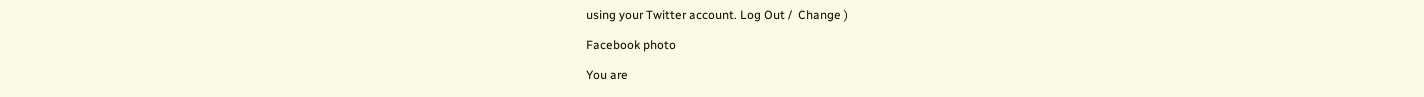using your Twitter account. Log Out /  Change )

Facebook photo

You are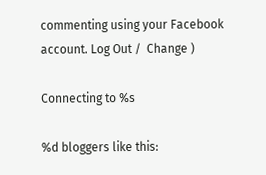commenting using your Facebook account. Log Out /  Change )

Connecting to %s

%d bloggers like this: